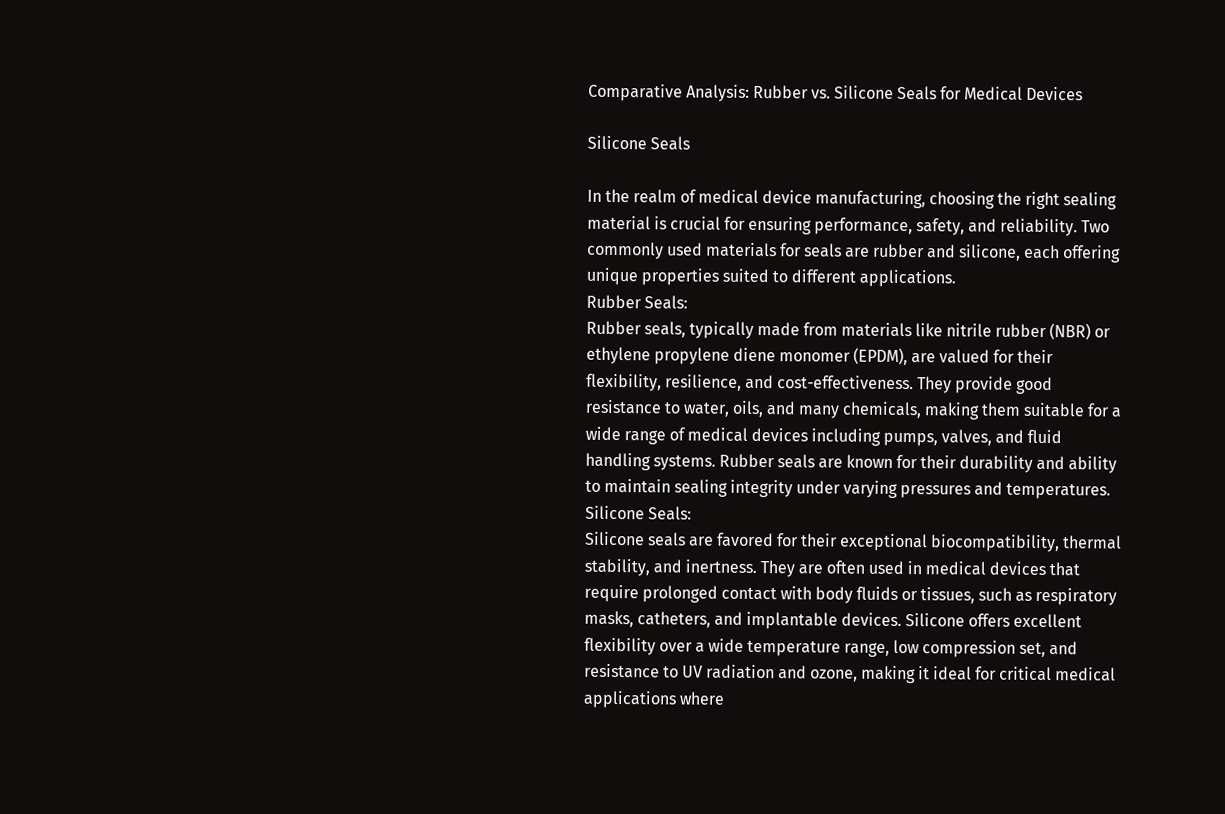Comparative Analysis: Rubber vs. Silicone Seals for Medical Devices

Silicone Seals

In the realm of medical device manufacturing, choosing the right sealing material is crucial for ensuring performance, safety, and reliability. Two commonly used materials for seals are rubber and silicone, each offering unique properties suited to different applications.
Rubber Seals:
Rubber seals, typically made from materials like nitrile rubber (NBR) or ethylene propylene diene monomer (EPDM), are valued for their flexibility, resilience, and cost-effectiveness. They provide good resistance to water, oils, and many chemicals, making them suitable for a wide range of medical devices including pumps, valves, and fluid handling systems. Rubber seals are known for their durability and ability to maintain sealing integrity under varying pressures and temperatures.
Silicone Seals:
Silicone seals are favored for their exceptional biocompatibility, thermal stability, and inertness. They are often used in medical devices that require prolonged contact with body fluids or tissues, such as respiratory masks, catheters, and implantable devices. Silicone offers excellent flexibility over a wide temperature range, low compression set, and resistance to UV radiation and ozone, making it ideal for critical medical applications where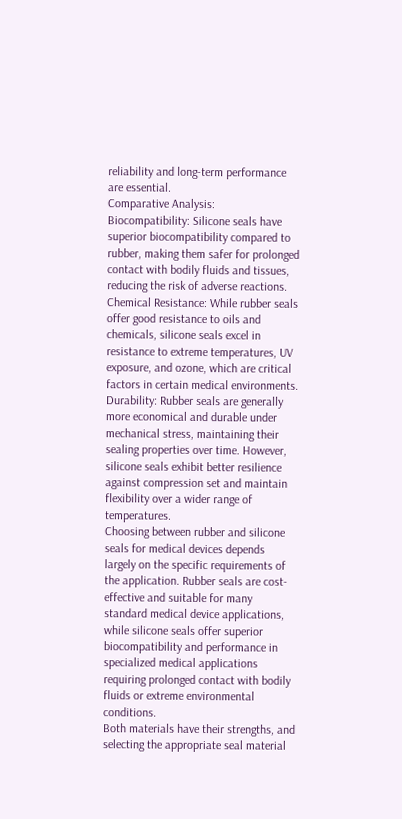reliability and long-term performance are essential.
Comparative Analysis:
Biocompatibility: Silicone seals have superior biocompatibility compared to rubber, making them safer for prolonged contact with bodily fluids and tissues, reducing the risk of adverse reactions.
Chemical Resistance: While rubber seals offer good resistance to oils and chemicals, silicone seals excel in resistance to extreme temperatures, UV exposure, and ozone, which are critical factors in certain medical environments.
Durability: Rubber seals are generally more economical and durable under mechanical stress, maintaining their sealing properties over time. However, silicone seals exhibit better resilience against compression set and maintain flexibility over a wider range of temperatures.
Choosing between rubber and silicone seals for medical devices depends largely on the specific requirements of the application. Rubber seals are cost-effective and suitable for many standard medical device applications, while silicone seals offer superior biocompatibility and performance in specialized medical applications requiring prolonged contact with bodily fluids or extreme environmental conditions.
Both materials have their strengths, and selecting the appropriate seal material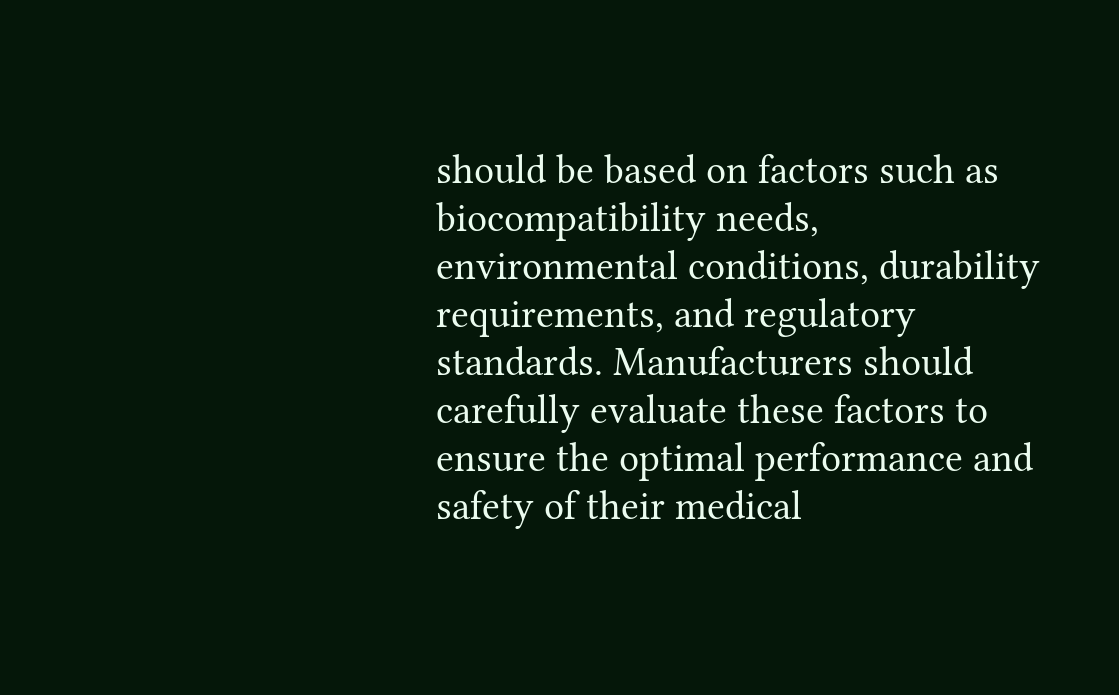should be based on factors such as biocompatibility needs, environmental conditions, durability requirements, and regulatory standards. Manufacturers should carefully evaluate these factors to ensure the optimal performance and safety of their medical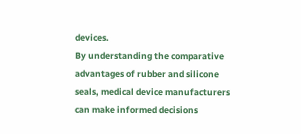devices.
By understanding the comparative advantages of rubber and silicone seals, medical device manufacturers can make informed decisions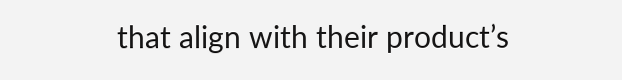that align with their product’s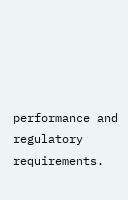performance and regulatory requirements.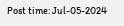Post time: Jul-05-2024